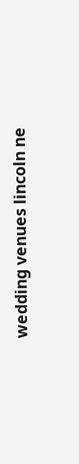wedding venues lincoln ne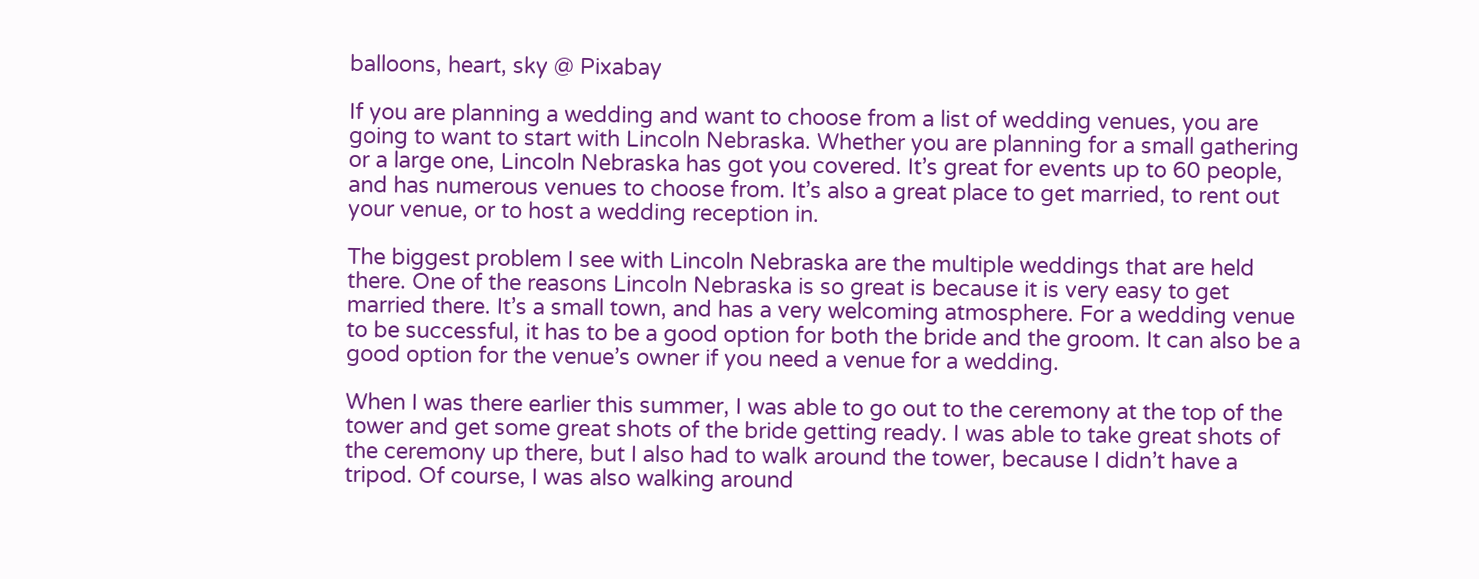balloons, heart, sky @ Pixabay

If you are planning a wedding and want to choose from a list of wedding venues, you are going to want to start with Lincoln Nebraska. Whether you are planning for a small gathering or a large one, Lincoln Nebraska has got you covered. It’s great for events up to 60 people, and has numerous venues to choose from. It’s also a great place to get married, to rent out your venue, or to host a wedding reception in.

The biggest problem I see with Lincoln Nebraska are the multiple weddings that are held there. One of the reasons Lincoln Nebraska is so great is because it is very easy to get married there. It’s a small town, and has a very welcoming atmosphere. For a wedding venue to be successful, it has to be a good option for both the bride and the groom. It can also be a good option for the venue’s owner if you need a venue for a wedding.

When I was there earlier this summer, I was able to go out to the ceremony at the top of the tower and get some great shots of the bride getting ready. I was able to take great shots of the ceremony up there, but I also had to walk around the tower, because I didn’t have a tripod. Of course, I was also walking around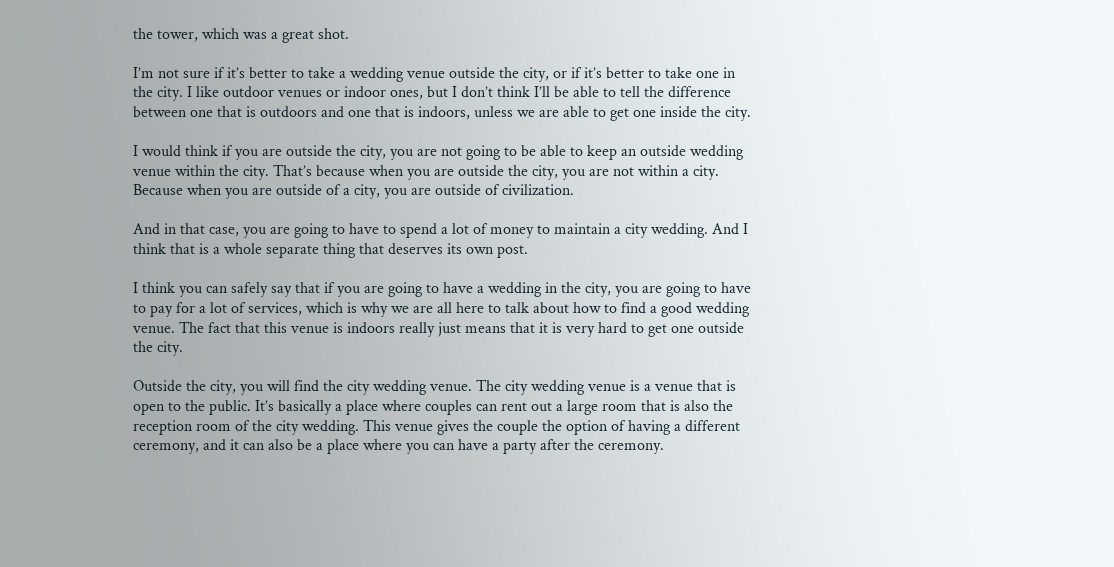the tower, which was a great shot.

I’m not sure if it’s better to take a wedding venue outside the city, or if it’s better to take one in the city. I like outdoor venues or indoor ones, but I don’t think I’ll be able to tell the difference between one that is outdoors and one that is indoors, unless we are able to get one inside the city.

I would think if you are outside the city, you are not going to be able to keep an outside wedding venue within the city. That’s because when you are outside the city, you are not within a city. Because when you are outside of a city, you are outside of civilization.

And in that case, you are going to have to spend a lot of money to maintain a city wedding. And I think that is a whole separate thing that deserves its own post.

I think you can safely say that if you are going to have a wedding in the city, you are going to have to pay for a lot of services, which is why we are all here to talk about how to find a good wedding venue. The fact that this venue is indoors really just means that it is very hard to get one outside the city.

Outside the city, you will find the city wedding venue. The city wedding venue is a venue that is open to the public. It’s basically a place where couples can rent out a large room that is also the reception room of the city wedding. This venue gives the couple the option of having a different ceremony, and it can also be a place where you can have a party after the ceremony.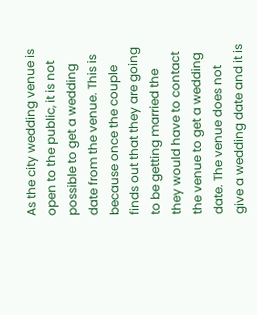As the city wedding venue is open to the public, it is not possible to get a wedding date from the venue. This is because once the couple finds out that they are going to be getting married the they would have to contact the venue to get a wedding date. The venue does not give a wedding date and it is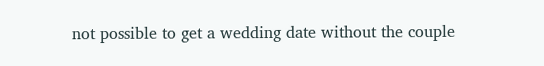not possible to get a wedding date without the couple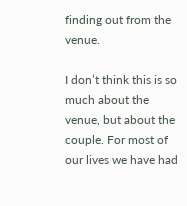finding out from the venue.

I don’t think this is so much about the venue, but about the couple. For most of our lives we have had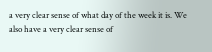a very clear sense of what day of the week it is. We also have a very clear sense of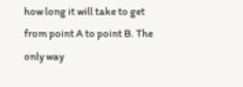how long it will take to get from point A to point B. The only way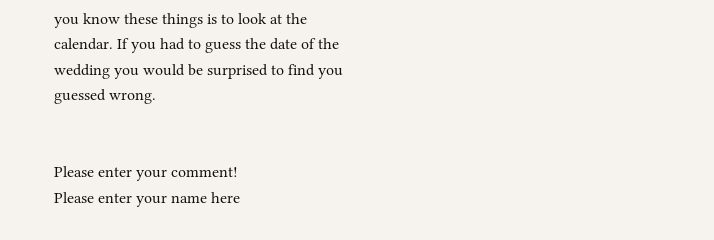you know these things is to look at the calendar. If you had to guess the date of the wedding you would be surprised to find you guessed wrong.


Please enter your comment!
Please enter your name here